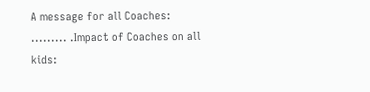A message for all Coaches:
......... .Impact of Coaches on all kids: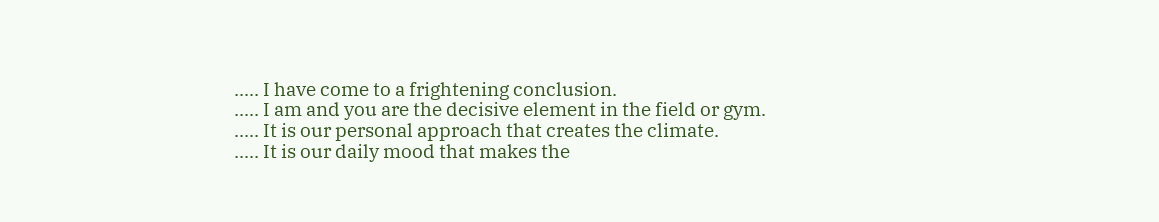..... I have come to a frightening conclusion.
..... I am and you are the decisive element in the field or gym.
..... It is our personal approach that creates the climate.
..... It is our daily mood that makes the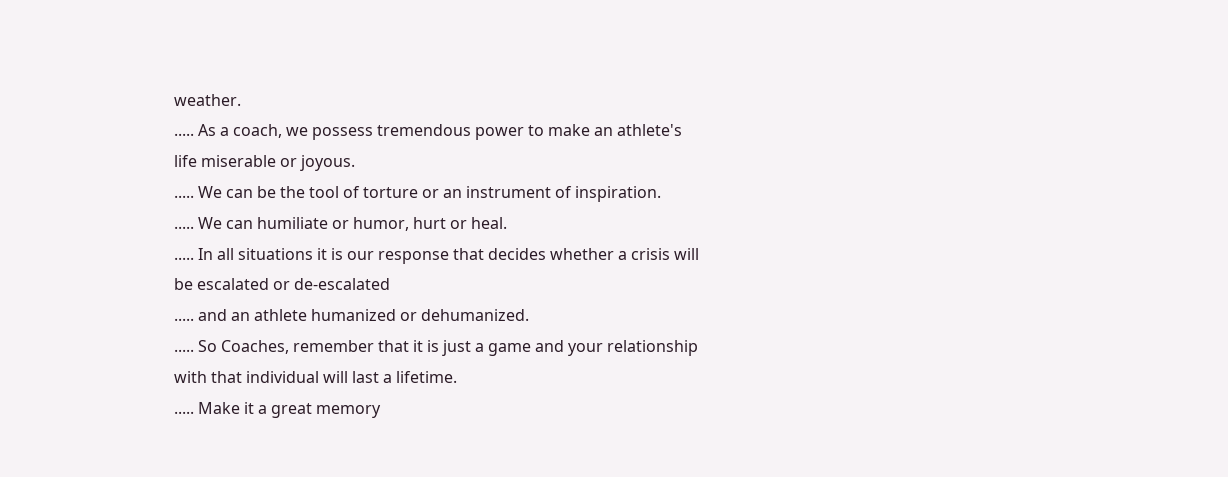weather.
..... As a coach, we possess tremendous power to make an athlete's life miserable or joyous.
..... We can be the tool of torture or an instrument of inspiration.
..... We can humiliate or humor, hurt or heal.
..... In all situations it is our response that decides whether a crisis will be escalated or de-escalated
..... and an athlete humanized or dehumanized.
..... So Coaches, remember that it is just a game and your relationship with that individual will last a lifetime.
..... Make it a great memory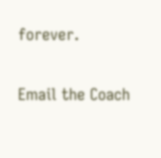forever.

Email the Coach